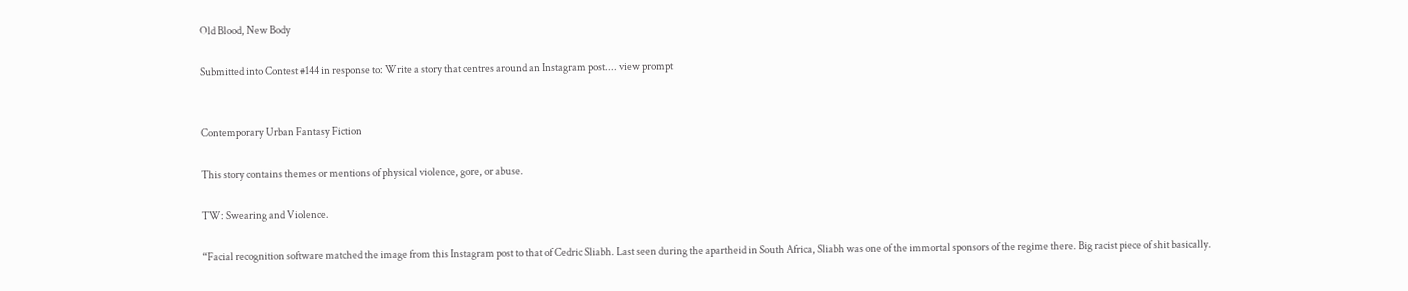Old Blood, New Body

Submitted into Contest #144 in response to: Write a story that centres around an Instagram post.... view prompt


Contemporary Urban Fantasy Fiction

This story contains themes or mentions of physical violence, gore, or abuse.

TW: Swearing and Violence.

“Facial recognition software matched the image from this Instagram post to that of Cedric Sliabh. Last seen during the apartheid in South Africa, Sliabh was one of the immortal sponsors of the regime there. Big racist piece of shit basically.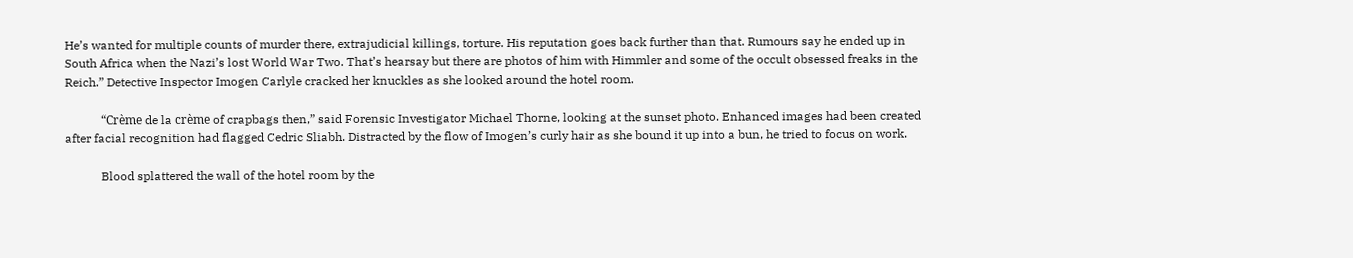He’s wanted for multiple counts of murder there, extrajudicial killings, torture. His reputation goes back further than that. Rumours say he ended up in South Africa when the Nazi’s lost World War Two. That’s hearsay but there are photos of him with Himmler and some of the occult obsessed freaks in the Reich.” Detective Inspector Imogen Carlyle cracked her knuckles as she looked around the hotel room.

            “Crème de la crème of crapbags then,” said Forensic Investigator Michael Thorne, looking at the sunset photo. Enhanced images had been created after facial recognition had flagged Cedric Sliabh. Distracted by the flow of Imogen’s curly hair as she bound it up into a bun, he tried to focus on work.

            Blood splattered the wall of the hotel room by the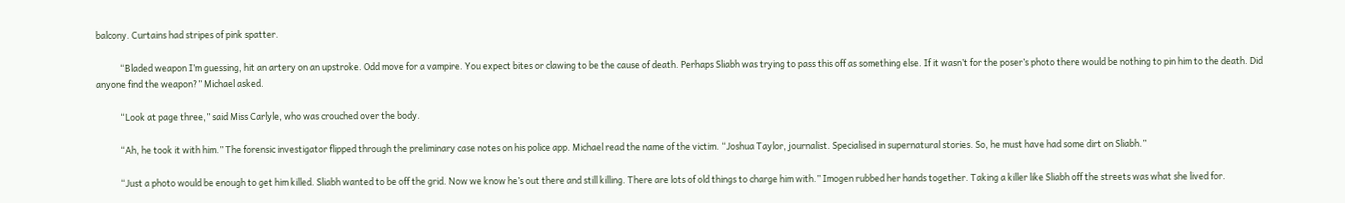balcony. Curtains had stripes of pink spatter.

            “Bladed weapon I’m guessing, hit an artery on an upstroke. Odd move for a vampire. You expect bites or clawing to be the cause of death. Perhaps Sliabh was trying to pass this off as something else. If it wasn’t for the poser’s photo there would be nothing to pin him to the death. Did anyone find the weapon?” Michael asked.

            “Look at page three,” said Miss Carlyle, who was crouched over the body.

            “Ah, he took it with him.” The forensic investigator flipped through the preliminary case notes on his police app. Michael read the name of the victim. “Joshua Taylor, journalist. Specialised in supernatural stories. So, he must have had some dirt on Sliabh.”

            “Just a photo would be enough to get him killed. Sliabh wanted to be off the grid. Now we know he’s out there and still killing. There are lots of old things to charge him with.” Imogen rubbed her hands together. Taking a killer like Sliabh off the streets was what she lived for.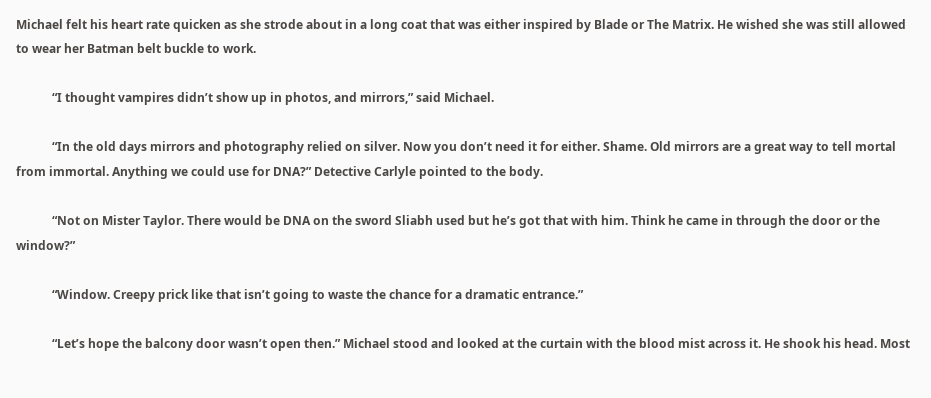Michael felt his heart rate quicken as she strode about in a long coat that was either inspired by Blade or The Matrix. He wished she was still allowed to wear her Batman belt buckle to work.

            “I thought vampires didn’t show up in photos, and mirrors,” said Michael.

            “In the old days mirrors and photography relied on silver. Now you don’t need it for either. Shame. Old mirrors are a great way to tell mortal from immortal. Anything we could use for DNA?” Detective Carlyle pointed to the body.

            “Not on Mister Taylor. There would be DNA on the sword Sliabh used but he’s got that with him. Think he came in through the door or the window?”

            “Window. Creepy prick like that isn’t going to waste the chance for a dramatic entrance.”

            “Let’s hope the balcony door wasn’t open then.” Michael stood and looked at the curtain with the blood mist across it. He shook his head. Most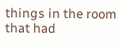things in the room that had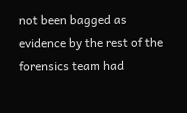not been bagged as evidence by the rest of the forensics team had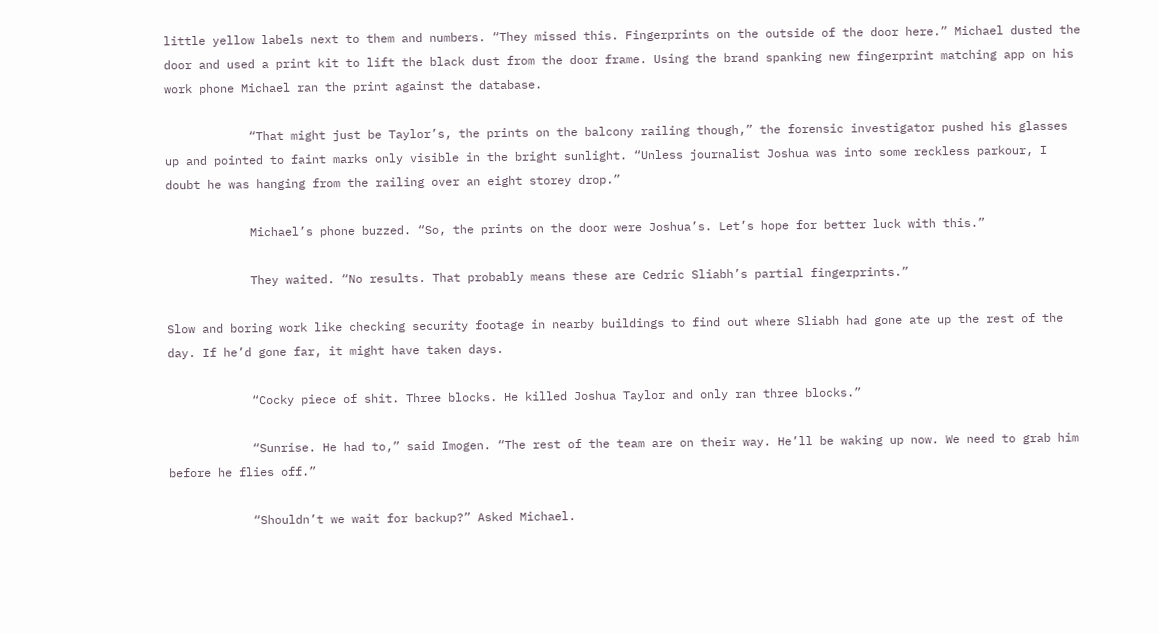little yellow labels next to them and numbers. “They missed this. Fingerprints on the outside of the door here.” Michael dusted the door and used a print kit to lift the black dust from the door frame. Using the brand spanking new fingerprint matching app on his work phone Michael ran the print against the database.

            “That might just be Taylor’s, the prints on the balcony railing though,” the forensic investigator pushed his glasses up and pointed to faint marks only visible in the bright sunlight. “Unless journalist Joshua was into some reckless parkour, I doubt he was hanging from the railing over an eight storey drop.”

            Michael’s phone buzzed. “So, the prints on the door were Joshua’s. Let’s hope for better luck with this.”

            They waited. “No results. That probably means these are Cedric Sliabh’s partial fingerprints.”

Slow and boring work like checking security footage in nearby buildings to find out where Sliabh had gone ate up the rest of the day. If he’d gone far, it might have taken days.

            “Cocky piece of shit. Three blocks. He killed Joshua Taylor and only ran three blocks.”

            “Sunrise. He had to,” said Imogen. “The rest of the team are on their way. He’ll be waking up now. We need to grab him before he flies off.”

            “Shouldn’t we wait for backup?” Asked Michael.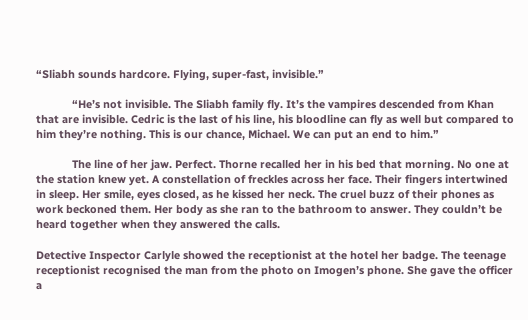“Sliabh sounds hardcore. Flying, super-fast, invisible.”

            “He’s not invisible. The Sliabh family fly. It’s the vampires descended from Khan that are invisible. Cedric is the last of his line, his bloodline can fly as well but compared to him they’re nothing. This is our chance, Michael. We can put an end to him.”

            The line of her jaw. Perfect. Thorne recalled her in his bed that morning. No one at the station knew yet. A constellation of freckles across her face. Their fingers intertwined in sleep. Her smile, eyes closed, as he kissed her neck. The cruel buzz of their phones as work beckoned them. Her body as she ran to the bathroom to answer. They couldn’t be heard together when they answered the calls.

Detective Inspector Carlyle showed the receptionist at the hotel her badge. The teenage receptionist recognised the man from the photo on Imogen’s phone. She gave the officer a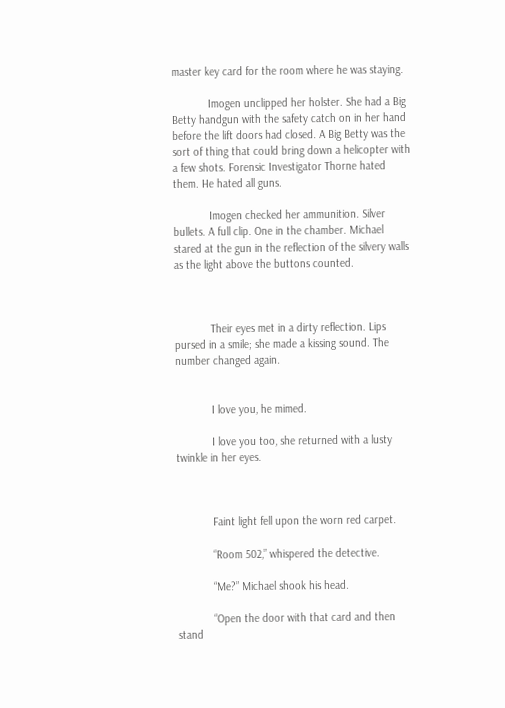master key card for the room where he was staying.

            Imogen unclipped her holster. She had a Big Betty handgun with the safety catch on in her hand before the lift doors had closed. A Big Betty was the sort of thing that could bring down a helicopter with a few shots. Forensic Investigator Thorne hated them. He hated all guns.

            Imogen checked her ammunition. Silver bullets. A full clip. One in the chamber. Michael stared at the gun in the reflection of the silvery walls as the light above the buttons counted.



            Their eyes met in a dirty reflection. Lips pursed in a smile; she made a kissing sound. The number changed again.


            I love you, he mimed.

            I love you too, she returned with a lusty twinkle in her eyes.



            Faint light fell upon the worn red carpet.

            “Room 502,” whispered the detective.

            “Me?” Michael shook his head.

            “Open the door with that card and then stand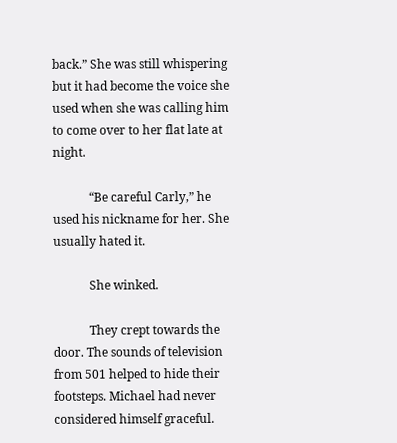back.” She was still whispering but it had become the voice she used when she was calling him to come over to her flat late at night.

            “Be careful Carly,” he used his nickname for her. She usually hated it.

            She winked.

            They crept towards the door. The sounds of television from 501 helped to hide their footsteps. Michael had never considered himself graceful.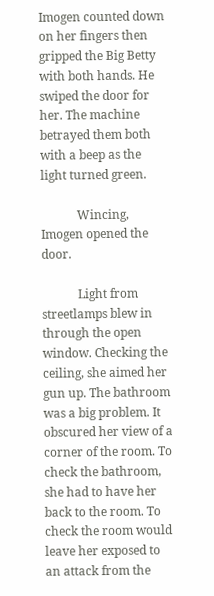Imogen counted down on her fingers then gripped the Big Betty with both hands. He swiped the door for her. The machine betrayed them both with a beep as the light turned green.

            Wincing, Imogen opened the door.

            Light from streetlamps blew in through the open window. Checking the ceiling, she aimed her gun up. The bathroom was a big problem. It obscured her view of a corner of the room. To check the bathroom, she had to have her back to the room. To check the room would leave her exposed to an attack from the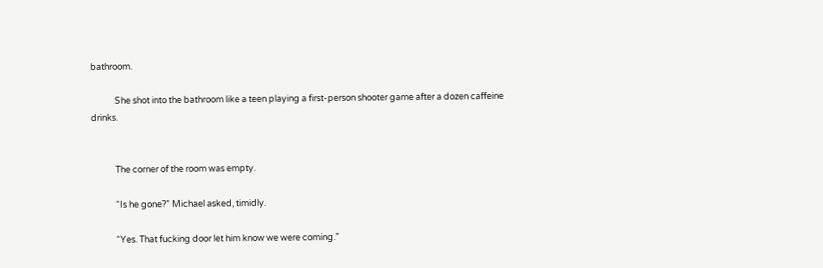bathroom.

            She shot into the bathroom like a teen playing a first-person shooter game after a dozen caffeine drinks.


            The corner of the room was empty.

            “Is he gone?” Michael asked, timidly.

            “Yes. That fucking door let him know we were coming.”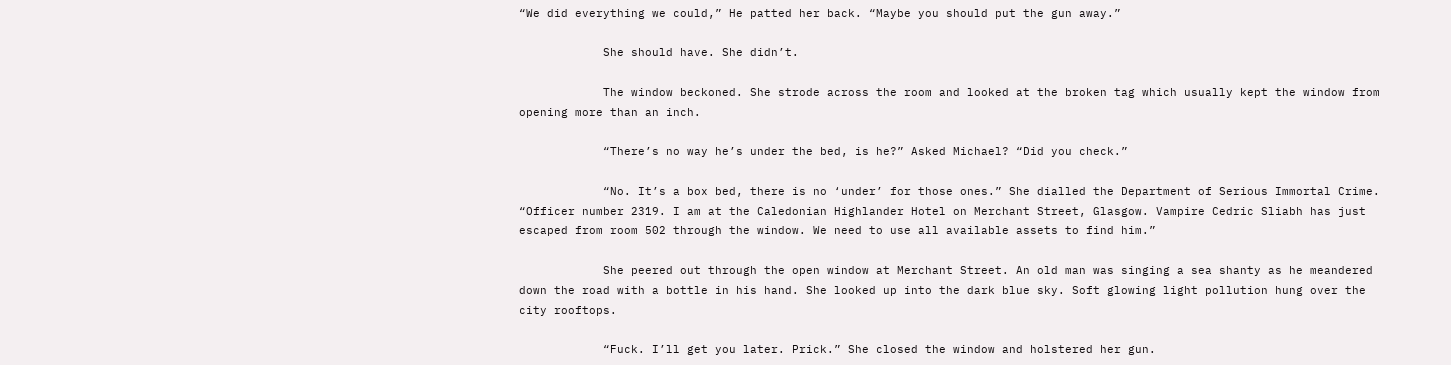“We did everything we could,” He patted her back. “Maybe you should put the gun away.”

            She should have. She didn’t.

            The window beckoned. She strode across the room and looked at the broken tag which usually kept the window from opening more than an inch.

            “There’s no way he’s under the bed, is he?” Asked Michael? “Did you check.”

            “No. It’s a box bed, there is no ‘under’ for those ones.” She dialled the Department of Serious Immortal Crime. “Officer number 2319. I am at the Caledonian Highlander Hotel on Merchant Street, Glasgow. Vampire Cedric Sliabh has just escaped from room 502 through the window. We need to use all available assets to find him.”

            She peered out through the open window at Merchant Street. An old man was singing a sea shanty as he meandered down the road with a bottle in his hand. She looked up into the dark blue sky. Soft glowing light pollution hung over the city rooftops.

            “Fuck. I’ll get you later. Prick.” She closed the window and holstered her gun.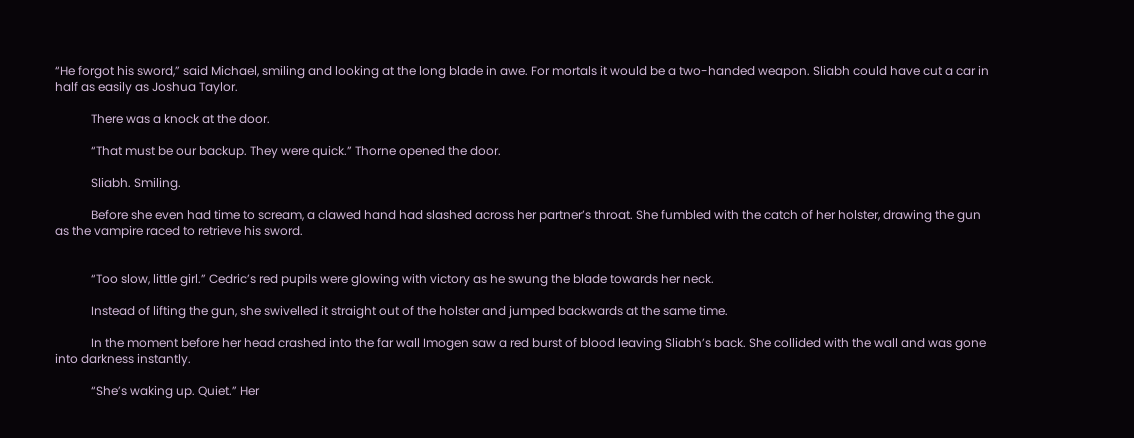“He forgot his sword,” said Michael, smiling and looking at the long blade in awe. For mortals it would be a two-handed weapon. Sliabh could have cut a car in half as easily as Joshua Taylor.

            There was a knock at the door.

            “That must be our backup. They were quick.” Thorne opened the door.

            Sliabh. Smiling.

            Before she even had time to scream, a clawed hand had slashed across her partner’s throat. She fumbled with the catch of her holster, drawing the gun as the vampire raced to retrieve his sword.


            “Too slow, little girl.” Cedric’s red pupils were glowing with victory as he swung the blade towards her neck.

            Instead of lifting the gun, she swivelled it straight out of the holster and jumped backwards at the same time.

            In the moment before her head crashed into the far wall Imogen saw a red burst of blood leaving Sliabh’s back. She collided with the wall and was gone into darkness instantly.

            “She’s waking up. Quiet.” Her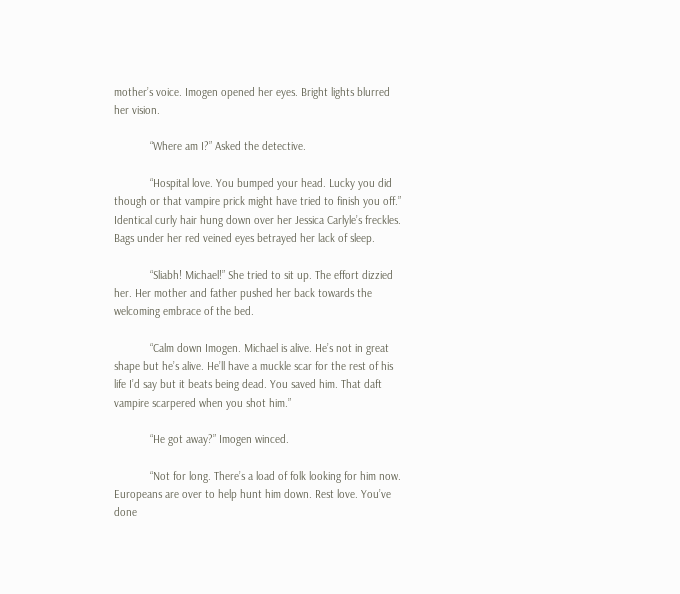mother’s voice. Imogen opened her eyes. Bright lights blurred her vision.

            “Where am I?” Asked the detective.

            “Hospital love. You bumped your head. Lucky you did though or that vampire prick might have tried to finish you off.” Identical curly hair hung down over her Jessica Carlyle’s freckles. Bags under her red veined eyes betrayed her lack of sleep.

            “Sliabh! Michael!” She tried to sit up. The effort dizzied her. Her mother and father pushed her back towards the welcoming embrace of the bed.

            “Calm down Imogen. Michael is alive. He’s not in great shape but he’s alive. He’ll have a muckle scar for the rest of his life I’d say but it beats being dead. You saved him. That daft vampire scarpered when you shot him.”

            “He got away?” Imogen winced.

            “Not for long. There’s a load of folk looking for him now. Europeans are over to help hunt him down. Rest love. You’ve done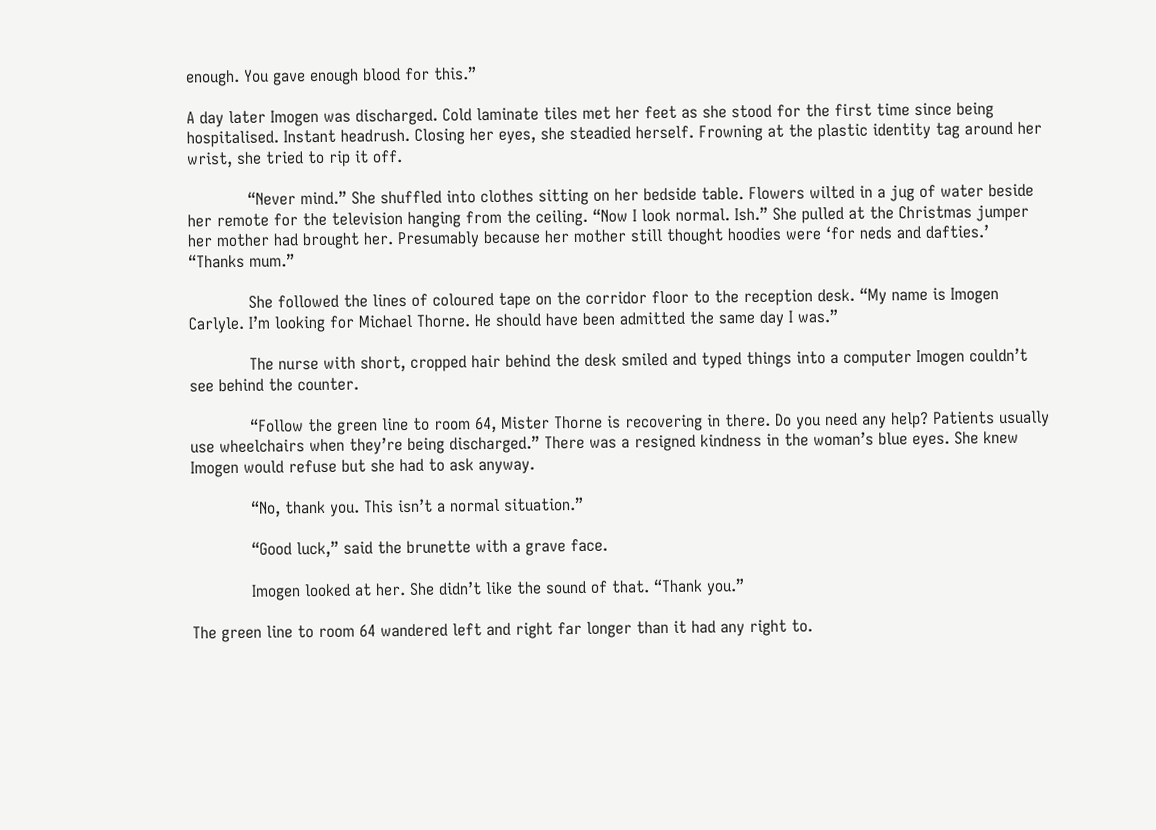enough. You gave enough blood for this.”

A day later Imogen was discharged. Cold laminate tiles met her feet as she stood for the first time since being hospitalised. Instant headrush. Closing her eyes, she steadied herself. Frowning at the plastic identity tag around her wrist, she tried to rip it off.

            “Never mind.” She shuffled into clothes sitting on her bedside table. Flowers wilted in a jug of water beside her remote for the television hanging from the ceiling. “Now I look normal. Ish.” She pulled at the Christmas jumper her mother had brought her. Presumably because her mother still thought hoodies were ‘for neds and dafties.’ “Thanks mum.”

            She followed the lines of coloured tape on the corridor floor to the reception desk. “My name is Imogen Carlyle. I’m looking for Michael Thorne. He should have been admitted the same day I was.”

            The nurse with short, cropped hair behind the desk smiled and typed things into a computer Imogen couldn’t see behind the counter.

            “Follow the green line to room 64, Mister Thorne is recovering in there. Do you need any help? Patients usually use wheelchairs when they’re being discharged.” There was a resigned kindness in the woman’s blue eyes. She knew Imogen would refuse but she had to ask anyway.

            “No, thank you. This isn’t a normal situation.”

            “Good luck,” said the brunette with a grave face.

            Imogen looked at her. She didn’t like the sound of that. “Thank you.”

The green line to room 64 wandered left and right far longer than it had any right to.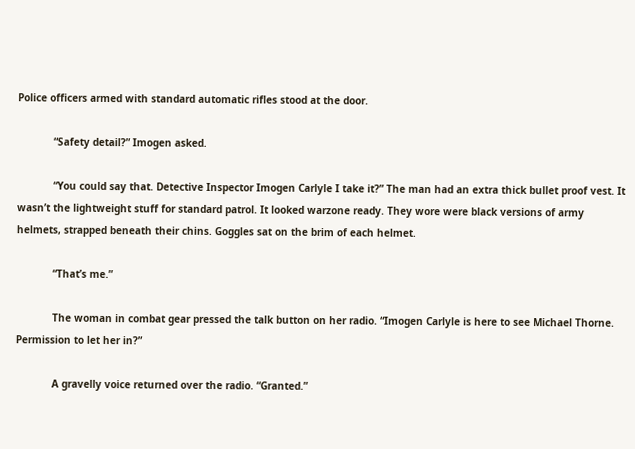Police officers armed with standard automatic rifles stood at the door.

            “Safety detail?” Imogen asked.

            “You could say that. Detective Inspector Imogen Carlyle I take it?” The man had an extra thick bullet proof vest. It wasn’t the lightweight stuff for standard patrol. It looked warzone ready. They wore were black versions of army helmets, strapped beneath their chins. Goggles sat on the brim of each helmet.

            “That’s me.”

            The woman in combat gear pressed the talk button on her radio. “Imogen Carlyle is here to see Michael Thorne. Permission to let her in?”

            A gravelly voice returned over the radio. “Granted.”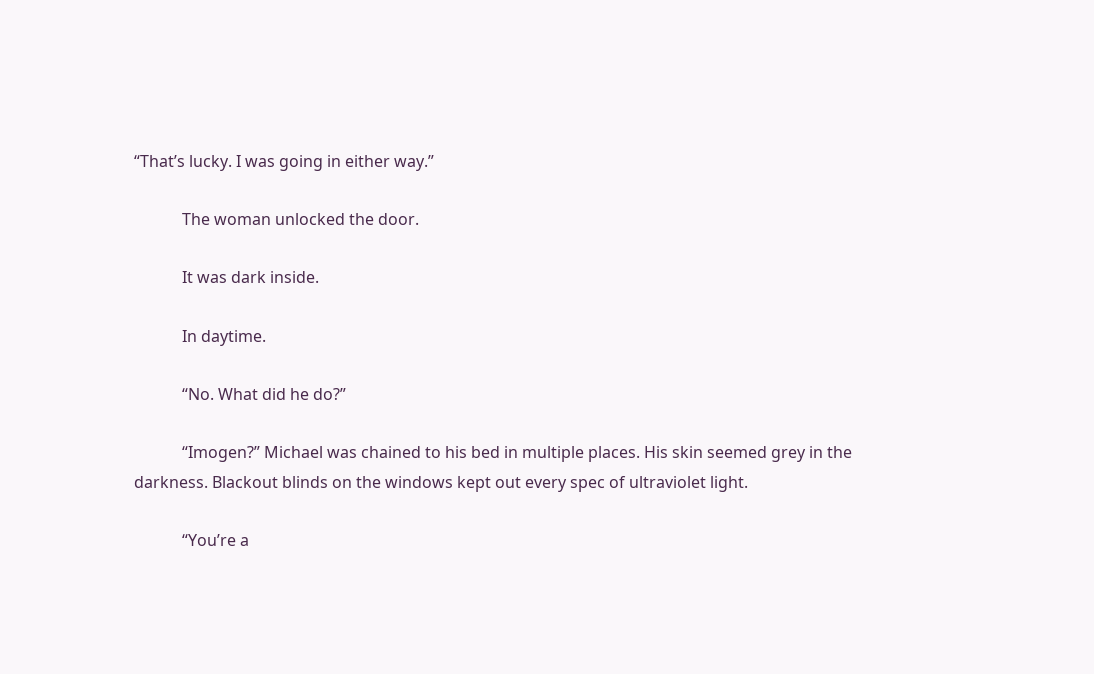“That’s lucky. I was going in either way.”

            The woman unlocked the door.

            It was dark inside.

            In daytime.

            “No. What did he do?”

            “Imogen?” Michael was chained to his bed in multiple places. His skin seemed grey in the darkness. Blackout blinds on the windows kept out every spec of ultraviolet light.

            “You’re a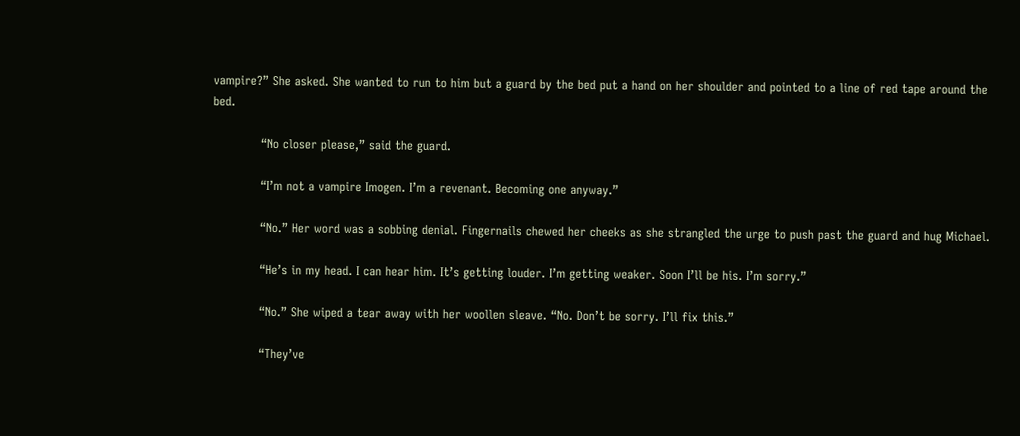vampire?” She asked. She wanted to run to him but a guard by the bed put a hand on her shoulder and pointed to a line of red tape around the bed.

            “No closer please,” said the guard.

            “I’m not a vampire Imogen. I’m a revenant. Becoming one anyway.”

            “No.” Her word was a sobbing denial. Fingernails chewed her cheeks as she strangled the urge to push past the guard and hug Michael.

            “He’s in my head. I can hear him. It’s getting louder. I’m getting weaker. Soon I’ll be his. I’m sorry.”

            “No.” She wiped a tear away with her woollen sleave. “No. Don’t be sorry. I’ll fix this.”

            “They’ve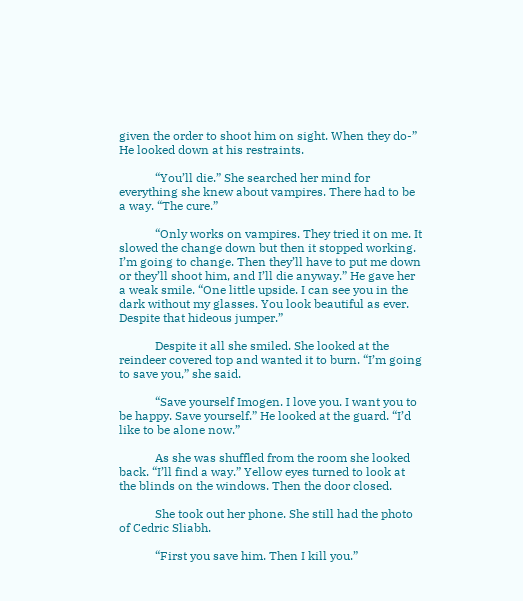given the order to shoot him on sight. When they do-” He looked down at his restraints.

            “You’ll die.” She searched her mind for everything she knew about vampires. There had to be a way. “The cure.”

            “Only works on vampires. They tried it on me. It slowed the change down but then it stopped working. I’m going to change. Then they’ll have to put me down or they’ll shoot him, and I’ll die anyway.” He gave her a weak smile. “One little upside. I can see you in the dark without my glasses. You look beautiful as ever. Despite that hideous jumper.”

            Despite it all she smiled. She looked at the reindeer covered top and wanted it to burn. “I’m going to save you,” she said.

            “Save yourself Imogen. I love you. I want you to be happy. Save yourself.” He looked at the guard. “I’d like to be alone now.”

            As she was shuffled from the room she looked back. “I’ll find a way.” Yellow eyes turned to look at the blinds on the windows. Then the door closed.

            She took out her phone. She still had the photo of Cedric Sliabh.

            “First you save him. Then I kill you.”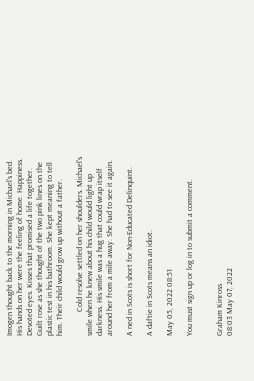Imogen thought back to the morning in Michael’s bed. His hands on her were the feeling of home. Happiness. Devoted eyes. Kisses that promised a life together. Guilt rose as she thought of the two pink lines on the plastic test in his bathroom. She kept meaning to tell him. Their child would grow up without a father.

            Cold resolve settled on her shoulders. Michael’s smile when he knew about his child would light up darkness. His smile was a hug that could wrap itself around her from a mile away. She had to see it again.

A ned in Scots is short for Non-Educated Delinquint.

A daftie in Scots means an idiot.

May 05, 2022 08:51

You must sign up or log in to submit a comment.


Graham Kinross
08:03 May 07, 2022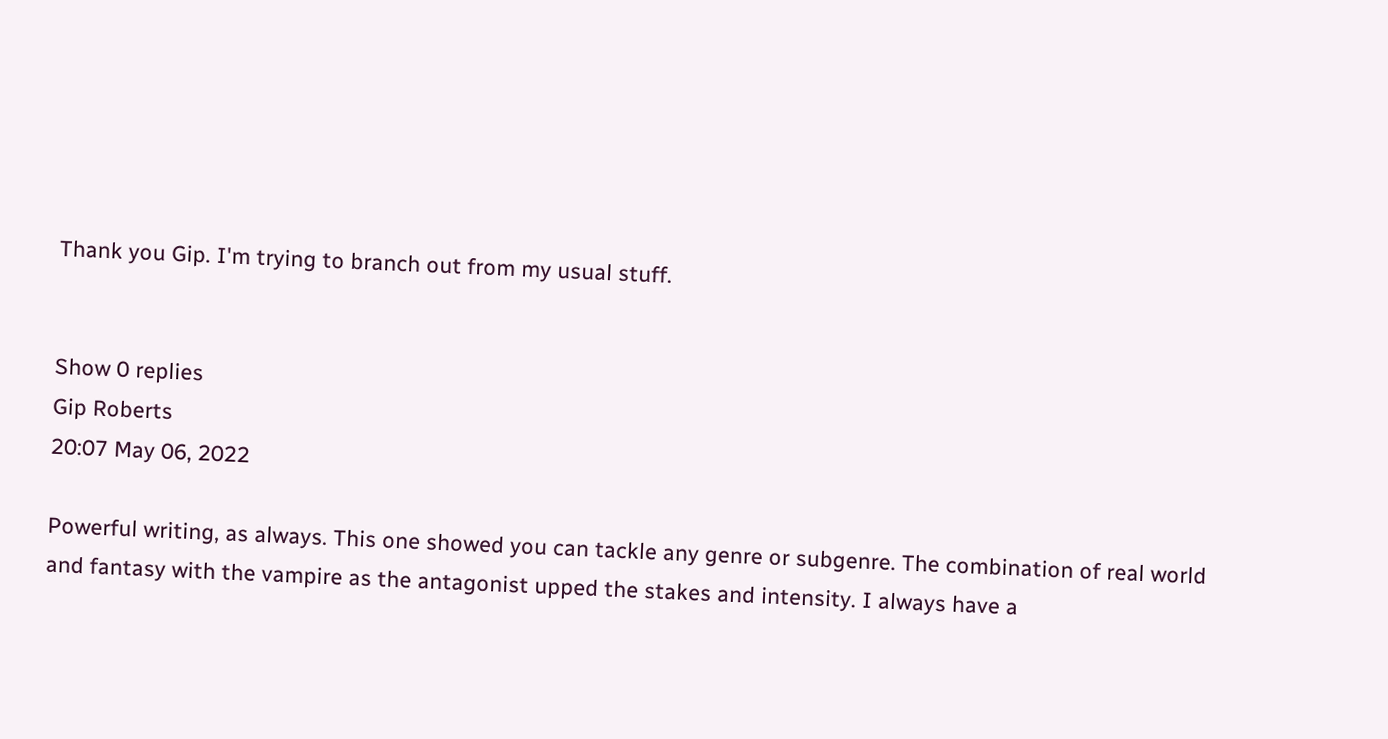Thank you Gip. I'm trying to branch out from my usual stuff.


Show 0 replies
Gip Roberts
20:07 May 06, 2022

Powerful writing, as always. This one showed you can tackle any genre or subgenre. The combination of real world and fantasy with the vampire as the antagonist upped the stakes and intensity. I always have a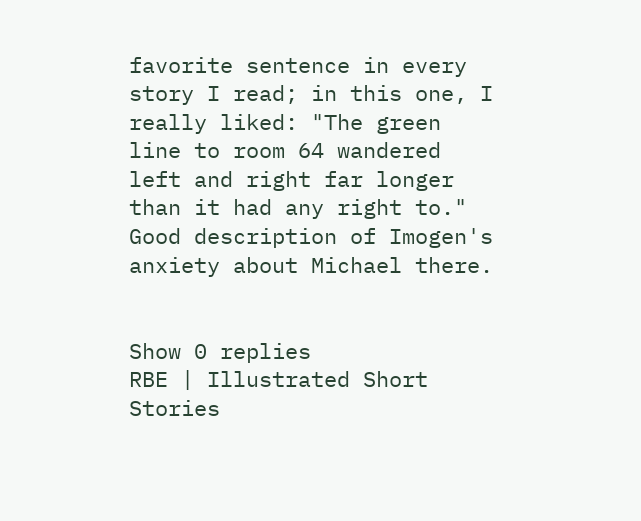favorite sentence in every story I read; in this one, I really liked: "The green line to room 64 wandered left and right far longer than it had any right to." Good description of Imogen's anxiety about Michael there.


Show 0 replies
RBE | Illustrated Short Stories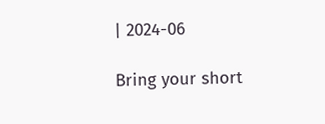| 2024-06

Bring your short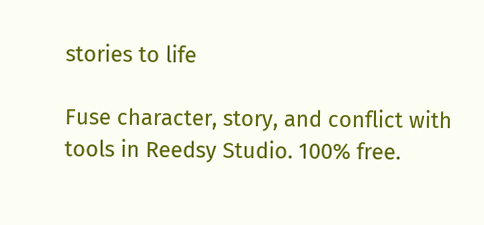stories to life

Fuse character, story, and conflict with tools in Reedsy Studio. 100% free.